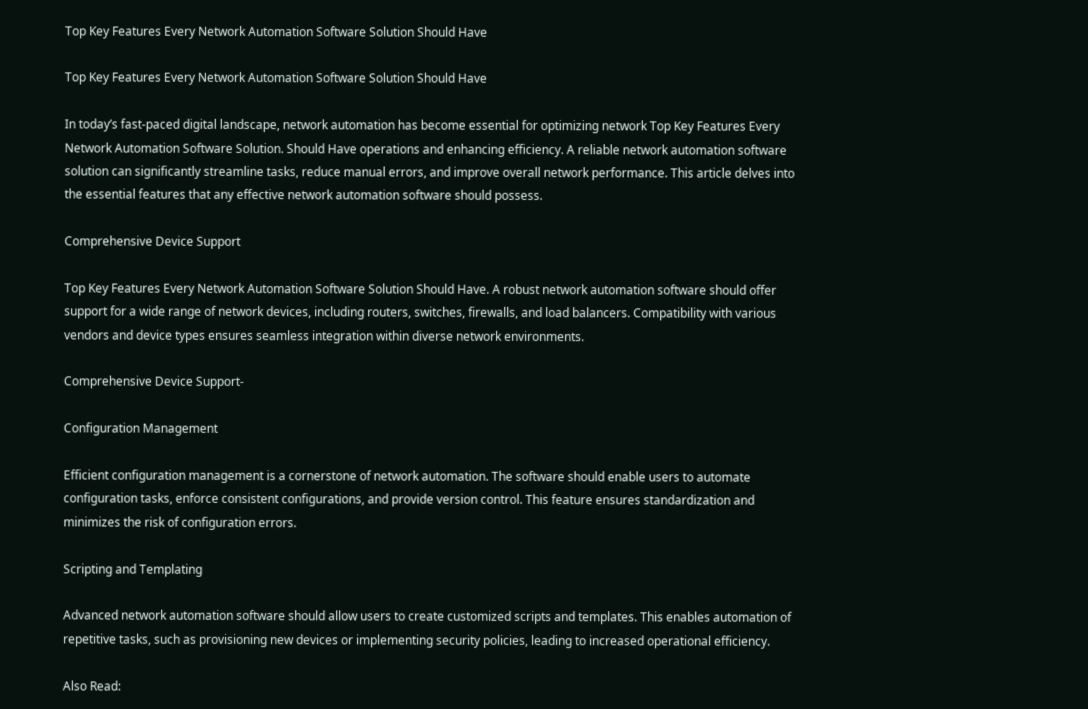Top Key Features Every Network Automation Software Solution Should Have

Top Key Features Every Network Automation Software Solution Should Have

In today’s fast-paced digital landscape, network automation has become essential for optimizing network Top Key Features Every Network Automation Software Solution. Should Have operations and enhancing efficiency. A reliable network automation software solution can significantly streamline tasks, reduce manual errors, and improve overall network performance. This article delves into the essential features that any effective network automation software should possess.

Comprehensive Device Support

Top Key Features Every Network Automation Software Solution Should Have. A robust network automation software should offer support for a wide range of network devices, including routers, switches, firewalls, and load balancers. Compatibility with various vendors and device types ensures seamless integration within diverse network environments.

Comprehensive Device Support-

Configuration Management

Efficient configuration management is a cornerstone of network automation. The software should enable users to automate configuration tasks, enforce consistent configurations, and provide version control. This feature ensures standardization and minimizes the risk of configuration errors.

Scripting and Templating

Advanced network automation software should allow users to create customized scripts and templates. This enables automation of repetitive tasks, such as provisioning new devices or implementing security policies, leading to increased operational efficiency.

Also Read: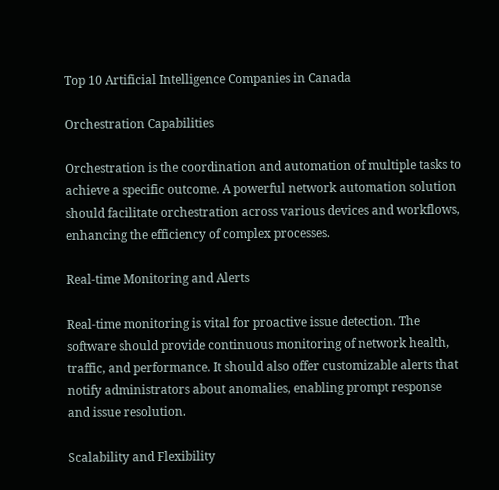Top 10 Artificial Intelligence Companies in Canada

Orchestration Capabilities

Orchestration is the coordination and automation of multiple tasks to achieve a specific outcome. A powerful network automation solution should facilitate orchestration across various devices and workflows, enhancing the efficiency of complex processes.

Real-time Monitoring and Alerts

Real-time monitoring is vital for proactive issue detection. The software should provide continuous monitoring of network health, traffic, and performance. It should also offer customizable alerts that notify administrators about anomalies, enabling prompt response and issue resolution.

Scalability and Flexibility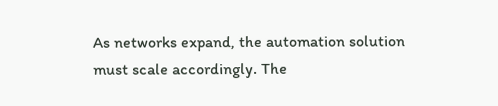As networks expand, the automation solution must scale accordingly. The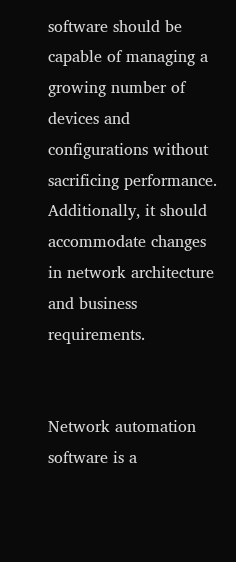software should be capable of managing a growing number of devices and configurations without sacrificing performance. Additionally, it should accommodate changes in network architecture and business requirements.


Network automation software is a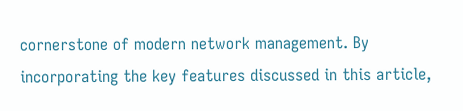cornerstone of modern network management. By incorporating the key features discussed in this article,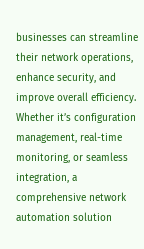businesses can streamline their network operations, enhance security, and improve overall efficiency. Whether it’s configuration management, real-time monitoring, or seamless integration, a comprehensive network automation solution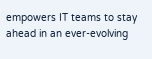empowers IT teams to stay ahead in an ever-evolving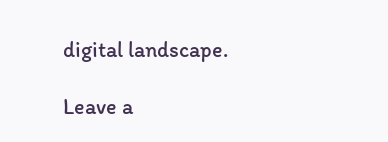digital landscape.

Leave a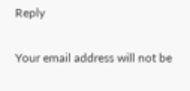Reply

Your email address will not be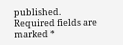published. Required fields are marked *